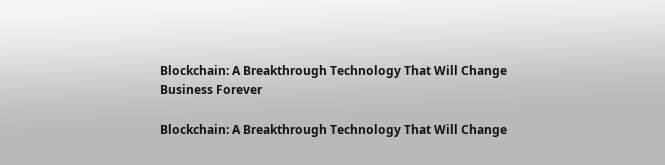Blockchain: A Breakthrough Technology That Will Change Business Forever

Blockchain: A Breakthrough Technology That Will Change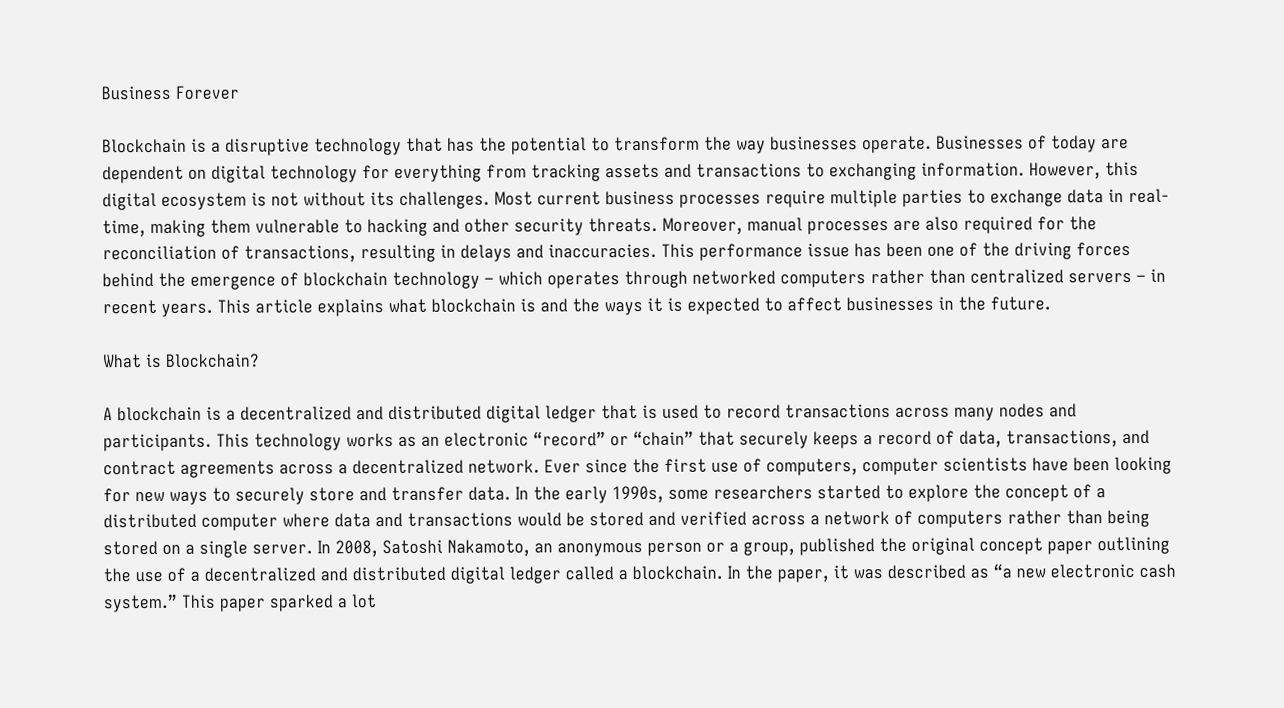Business Forever

Blockchain is a disruptive technology that has the potential to transform the way businesses operate. Businesses of today are dependent on digital technology for everything from tracking assets and transactions to exchanging information. However, this digital ecosystem is not without its challenges. Most current business processes require multiple parties to exchange data in real-time, making them vulnerable to hacking and other security threats. Moreover, manual processes are also required for the reconciliation of transactions, resulting in delays and inaccuracies. This performance issue has been one of the driving forces behind the emergence of blockchain technology – which operates through networked computers rather than centralized servers – in recent years. This article explains what blockchain is and the ways it is expected to affect businesses in the future.

What is Blockchain?

A blockchain is a decentralized and distributed digital ledger that is used to record transactions across many nodes and participants. This technology works as an electronic “record” or “chain” that securely keeps a record of data, transactions, and contract agreements across a decentralized network. Ever since the first use of computers, computer scientists have been looking for new ways to securely store and transfer data. In the early 1990s, some researchers started to explore the concept of a distributed computer where data and transactions would be stored and verified across a network of computers rather than being stored on a single server. In 2008, Satoshi Nakamoto, an anonymous person or a group, published the original concept paper outlining the use of a decentralized and distributed digital ledger called a blockchain. In the paper, it was described as “a new electronic cash system.” This paper sparked a lot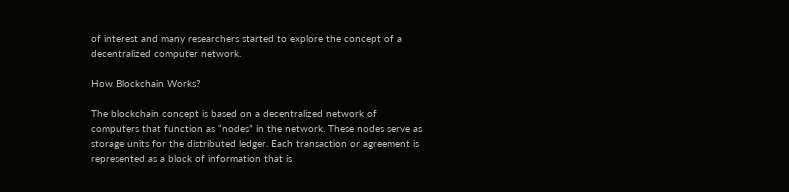of interest and many researchers started to explore the concept of a decentralized computer network.

How Blockchain Works?

The blockchain concept is based on a decentralized network of computers that function as “nodes” in the network. These nodes serve as storage units for the distributed ledger. Each transaction or agreement is represented as a block of information that is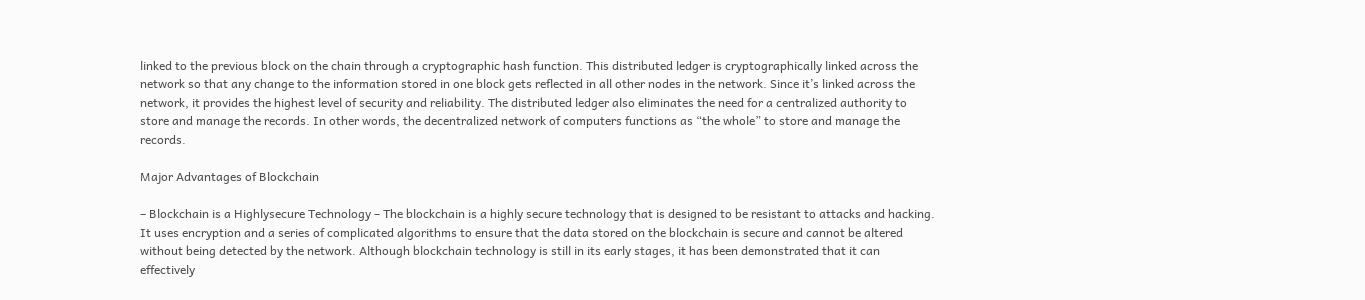linked to the previous block on the chain through a cryptographic hash function. This distributed ledger is cryptographically linked across the network so that any change to the information stored in one block gets reflected in all other nodes in the network. Since it’s linked across the network, it provides the highest level of security and reliability. The distributed ledger also eliminates the need for a centralized authority to store and manage the records. In other words, the decentralized network of computers functions as “the whole” to store and manage the records.

Major Advantages of Blockchain

– Blockchain is a Highlysecure Technology – The blockchain is a highly secure technology that is designed to be resistant to attacks and hacking. It uses encryption and a series of complicated algorithms to ensure that the data stored on the blockchain is secure and cannot be altered without being detected by the network. Although blockchain technology is still in its early stages, it has been demonstrated that it can effectively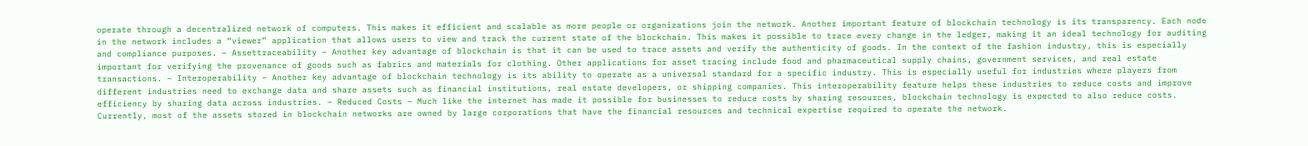operate through a decentralized network of computers. This makes it efficient and scalable as more people or organizations join the network. Another important feature of blockchain technology is its transparency. Each node in the network includes a “viewer” application that allows users to view and track the current state of the blockchain. This makes it possible to trace every change in the ledger, making it an ideal technology for auditing and compliance purposes. – Assettraceability – Another key advantage of blockchain is that it can be used to trace assets and verify the authenticity of goods. In the context of the fashion industry, this is especially important for verifying the provenance of goods such as fabrics and materials for clothing. Other applications for asset tracing include food and pharmaceutical supply chains, government services, and real estate transactions. – Interoperability – Another key advantage of blockchain technology is its ability to operate as a universal standard for a specific industry. This is especially useful for industries where players from different industries need to exchange data and share assets such as financial institutions, real estate developers, or shipping companies. This interoperability feature helps these industries to reduce costs and improve efficiency by sharing data across industries. – Reduced Costs – Much like the internet has made it possible for businesses to reduce costs by sharing resources, blockchain technology is expected to also reduce costs. Currently, most of the assets stored in blockchain networks are owned by large corporations that have the financial resources and technical expertise required to operate the network.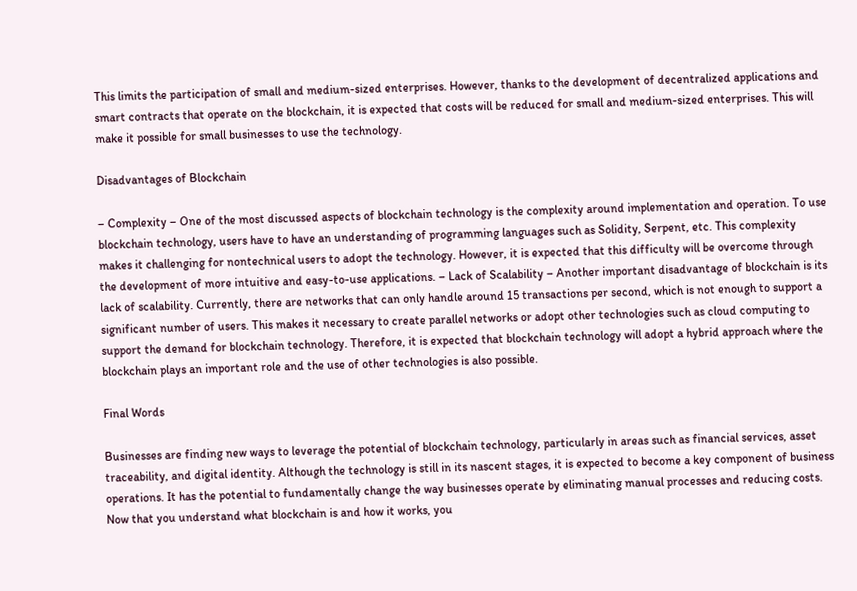This limits the participation of small and medium-sized enterprises. However, thanks to the development of decentralized applications and smart contracts that operate on the blockchain, it is expected that costs will be reduced for small and medium-sized enterprises. This will make it possible for small businesses to use the technology.

Disadvantages of Blockchain

– Complexity – One of the most discussed aspects of blockchain technology is the complexity around implementation and operation. To use blockchain technology, users have to have an understanding of programming languages such as Solidity, Serpent, etc. This complexity makes it challenging for nontechnical users to adopt the technology. However, it is expected that this difficulty will be overcome through the development of more intuitive and easy-to-use applications. – Lack of Scalability – Another important disadvantage of blockchain is its lack of scalability. Currently, there are networks that can only handle around 15 transactions per second, which is not enough to support a significant number of users. This makes it necessary to create parallel networks or adopt other technologies such as cloud computing to support the demand for blockchain technology. Therefore, it is expected that blockchain technology will adopt a hybrid approach where the blockchain plays an important role and the use of other technologies is also possible.

Final Words

Businesses are finding new ways to leverage the potential of blockchain technology, particularly in areas such as financial services, asset traceability, and digital identity. Although the technology is still in its nascent stages, it is expected to become a key component of business operations. It has the potential to fundamentally change the way businesses operate by eliminating manual processes and reducing costs. Now that you understand what blockchain is and how it works, you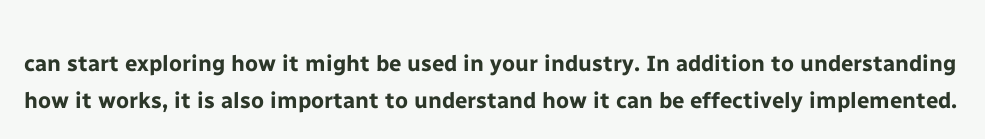can start exploring how it might be used in your industry. In addition to understanding how it works, it is also important to understand how it can be effectively implemented.